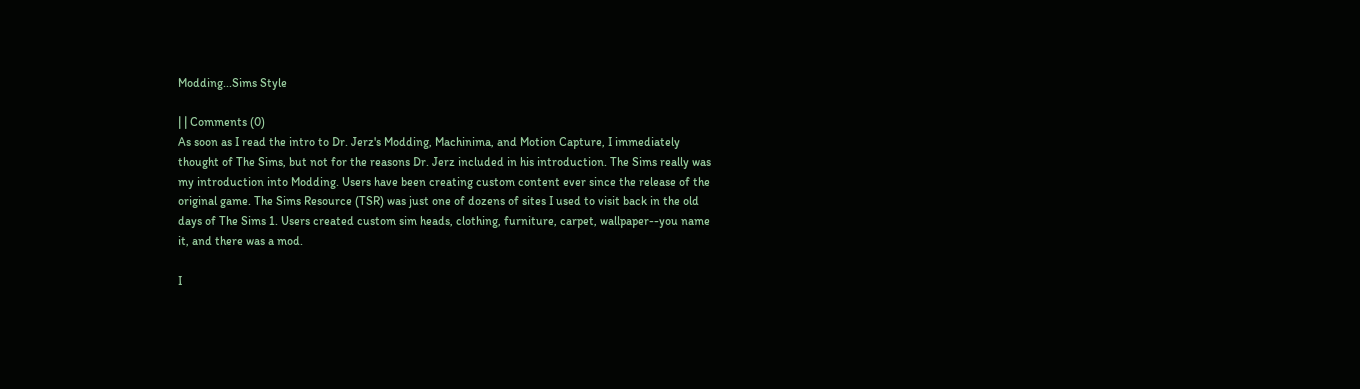Modding...Sims Style

| | Comments (0)
As soon as I read the intro to Dr. Jerz's Modding, Machinima, and Motion Capture, I immediately thought of The Sims, but not for the reasons Dr. Jerz included in his introduction. The Sims really was my introduction into Modding. Users have been creating custom content ever since the release of the original game. The Sims Resource (TSR) was just one of dozens of sites I used to visit back in the old days of The Sims 1. Users created custom sim heads, clothing, furniture, carpet, wallpaper--you name it, and there was a mod.

I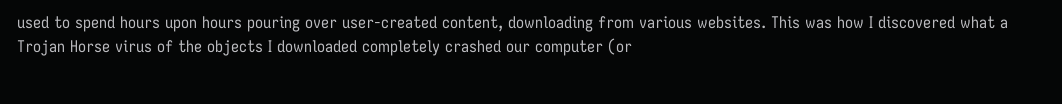used to spend hours upon hours pouring over user-created content, downloading from various websites. This was how I discovered what a Trojan Horse virus of the objects I downloaded completely crashed our computer (or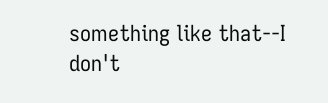something like that--I don't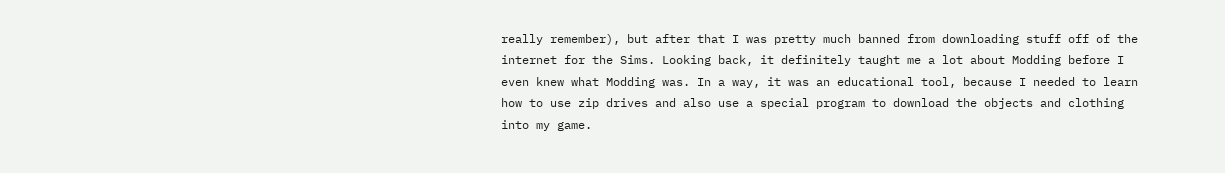really remember), but after that I was pretty much banned from downloading stuff off of the internet for the Sims. Looking back, it definitely taught me a lot about Modding before I even knew what Modding was. In a way, it was an educational tool, because I needed to learn how to use zip drives and also use a special program to download the objects and clothing into my game.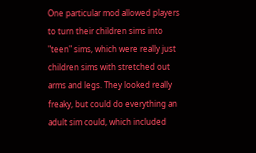One particular mod allowed players to turn their children sims into "teen" sims, which were really just children sims with stretched out arms and legs. They looked really freaky, but could do everything an adult sim could, which included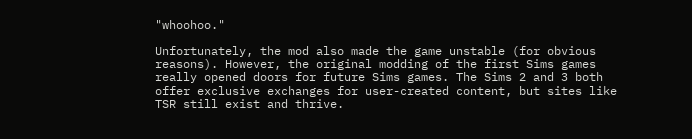"whoohoo."

Unfortunately, the mod also made the game unstable (for obvious reasons). However, the original modding of the first Sims games really opened doors for future Sims games. The Sims 2 and 3 both offer exclusive exchanges for user-created content, but sites like TSR still exist and thrive.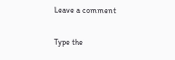Leave a comment

Type the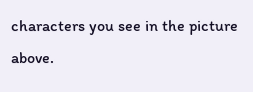characters you see in the picture above.